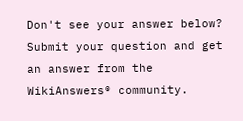Don't see your answer below? Submit your question and get an answer from the WikiAnswers® community.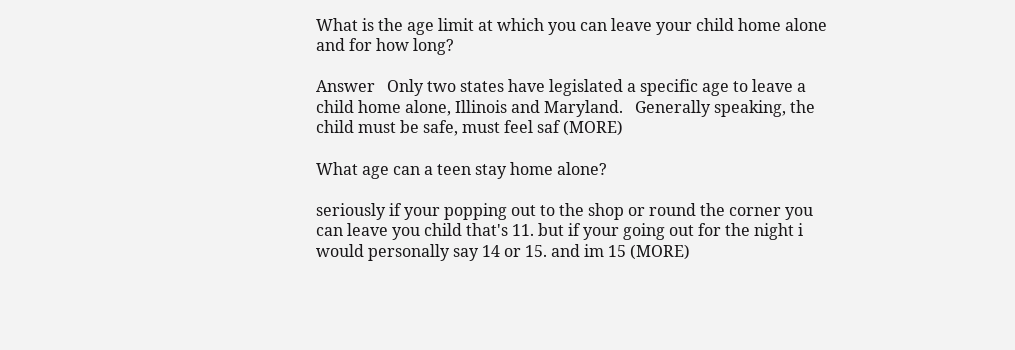What is the age limit at which you can leave your child home alone and for how long?

Answer   Only two states have legislated a specific age to leave a child home alone, Illinois and Maryland.   Generally speaking, the child must be safe, must feel saf (MORE)

What age can a teen stay home alone?

seriously if your popping out to the shop or round the corner you can leave you child that's 11. but if your going out for the night i would personally say 14 or 15. and im 15 (MORE)